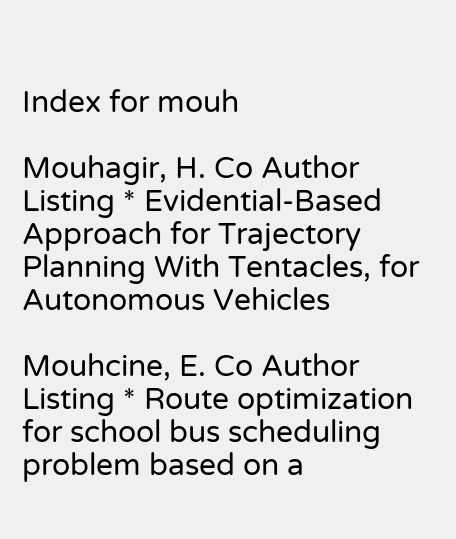Index for mouh

Mouhagir, H. Co Author Listing * Evidential-Based Approach for Trajectory Planning With Tentacles, for Autonomous Vehicles

Mouhcine, E. Co Author Listing * Route optimization for school bus scheduling problem based on a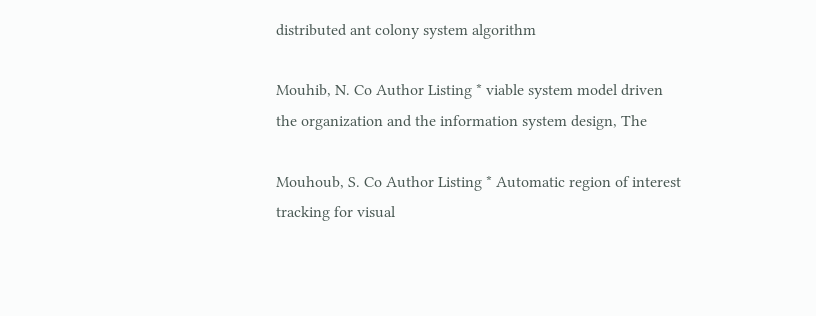distributed ant colony system algorithm

Mouhib, N. Co Author Listing * viable system model driven the organization and the information system design, The

Mouhoub, S. Co Author Listing * Automatic region of interest tracking for visual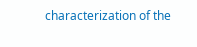characterization of the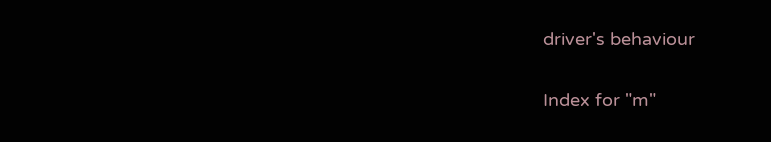driver's behaviour

Index for "m"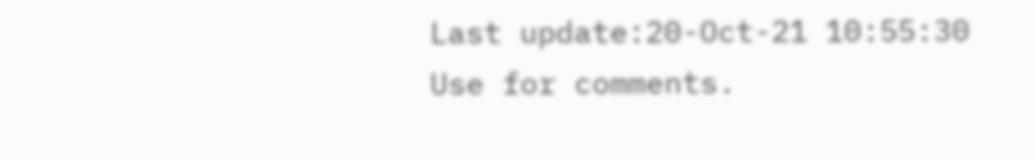Last update:20-Oct-21 10:55:30
Use for comments.